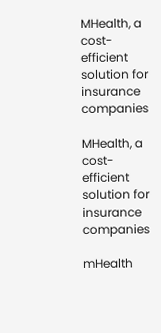MHealth, a cost-efficient solution for insurance companies

MHealth, a cost-efficient solution for insurance companies

mHealth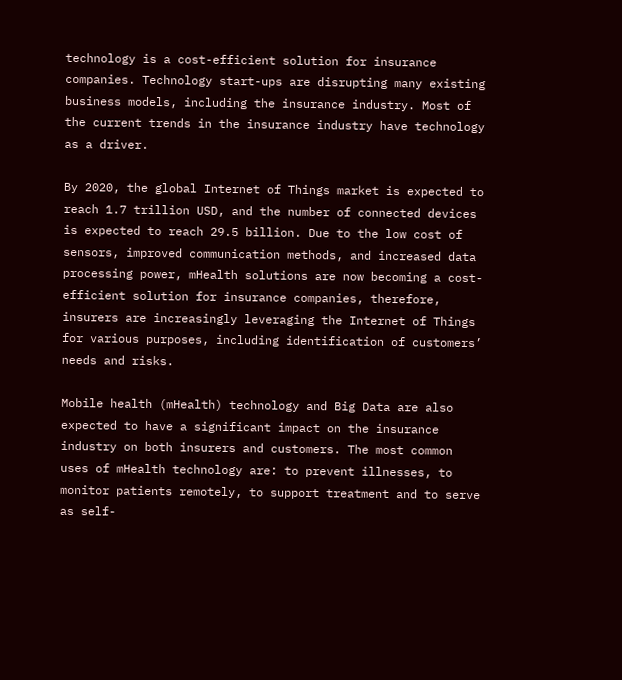technology is a cost-efficient solution for insurance companies. Technology start-ups are disrupting many existing business models, including the insurance industry. Most of the current trends in the insurance industry have technology as a driver.

By 2020, the global Internet of Things market is expected to reach 1.7 trillion USD, and the number of connected devices is expected to reach 29.5 billion. Due to the low cost of sensors, improved communication methods, and increased data processing power, mHealth solutions are now becoming a cost-efficient solution for insurance companies, therefore, insurers are increasingly leveraging the Internet of Things for various purposes, including identification of customers’ needs and risks.

Mobile health (mHealth) technology and Big Data are also expected to have a significant impact on the insurance industry on both insurers and customers. The most common uses of mHealth technology are: to prevent illnesses, to monitor patients remotely, to support treatment and to serve as self-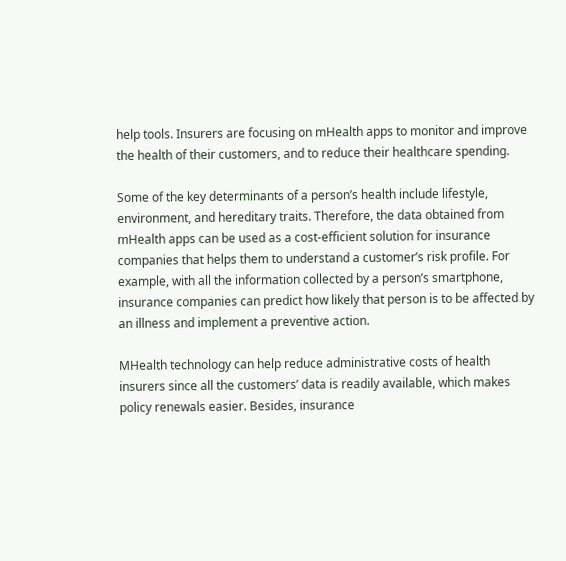help tools. Insurers are focusing on mHealth apps to monitor and improve the health of their customers, and to reduce their healthcare spending.

Some of the key determinants of a person’s health include lifestyle, environment, and hereditary traits. Therefore, the data obtained from mHealth apps can be used as a cost-efficient solution for insurance companies that helps them to understand a customer’s risk profile. For example, with all the information collected by a person’s smartphone, insurance companies can predict how likely that person is to be affected by an illness and implement a preventive action.

MHealth technology can help reduce administrative costs of health insurers since all the customers’ data is readily available, which makes policy renewals easier. Besides, insurance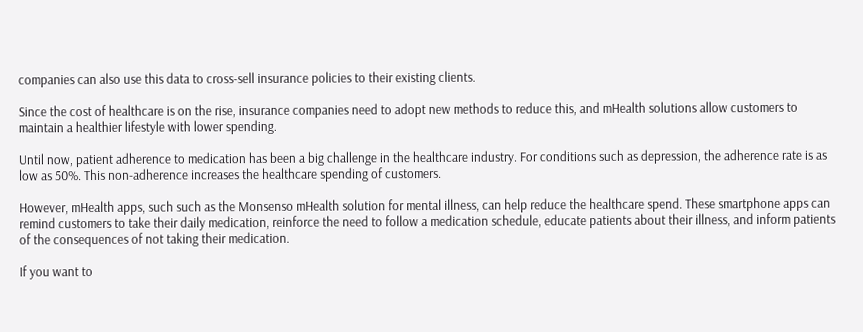companies can also use this data to cross-sell insurance policies to their existing clients.

Since the cost of healthcare is on the rise, insurance companies need to adopt new methods to reduce this, and mHealth solutions allow customers to maintain a healthier lifestyle with lower spending.

Until now, patient adherence to medication has been a big challenge in the healthcare industry. For conditions such as depression, the adherence rate is as low as 50%. This non-adherence increases the healthcare spending of customers.

However, mHealth apps, such such as the Monsenso mHealth solution for mental illness, can help reduce the healthcare spend. These smartphone apps can remind customers to take their daily medication, reinforce the need to follow a medication schedule, educate patients about their illness, and inform patients of the consequences of not taking their medication.

If you want to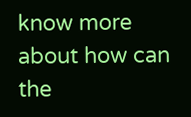know more about how can the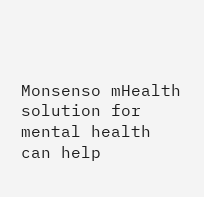Monsenso mHealth solution for mental health can help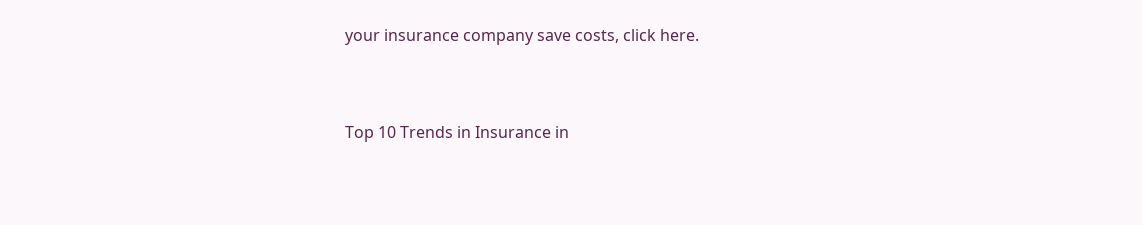your insurance company save costs, click here.


Top 10 Trends in Insurance in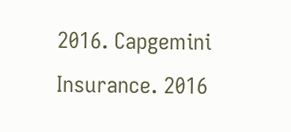2016. Capgemini Insurance. 2016